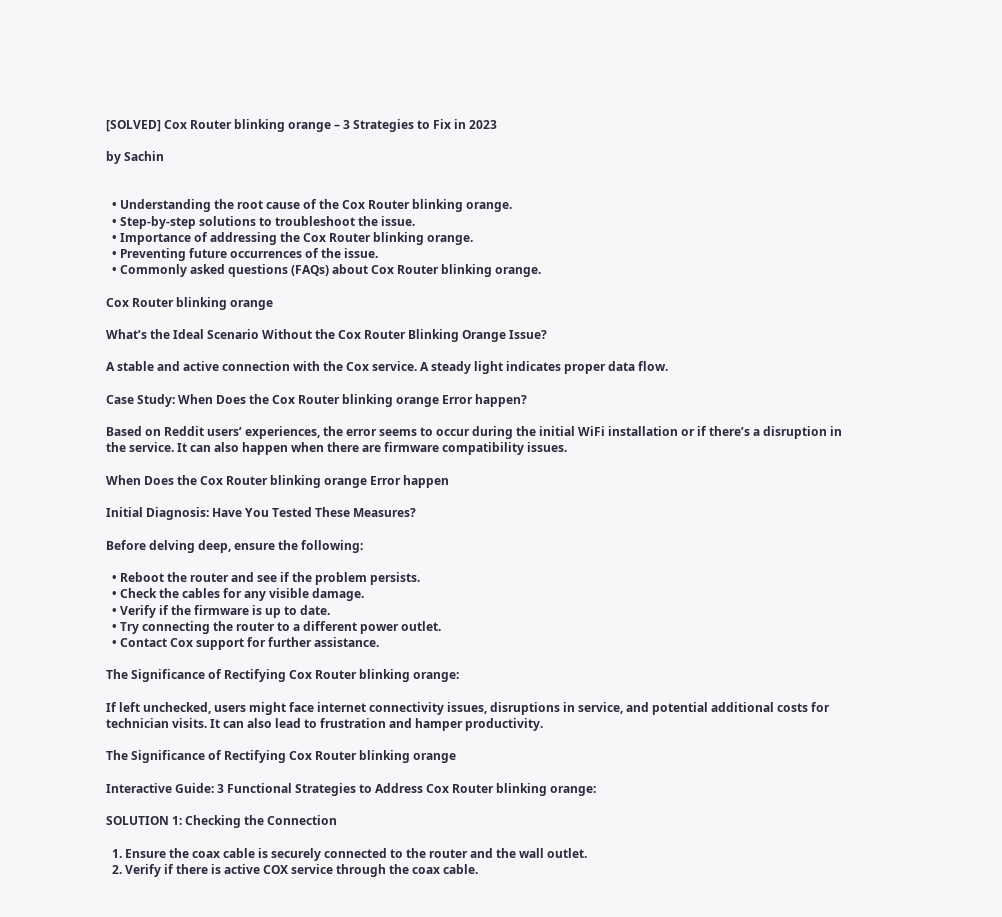[SOLVED] Cox Router blinking orange – 3 Strategies to Fix in 2023

by Sachin


  • Understanding the root cause of the Cox Router blinking orange.
  • Step-by-step solutions to troubleshoot the issue.
  • Importance of addressing the Cox Router blinking orange.
  • Preventing future occurrences of the issue.
  • Commonly asked questions (FAQs) about Cox Router blinking orange.

Cox Router blinking orange

What’s the Ideal Scenario Without the Cox Router Blinking Orange Issue?

A stable and active connection with the Cox service. A steady light indicates proper data flow.

Case Study: When Does the Cox Router blinking orange Error happen?

Based on Reddit users’ experiences, the error seems to occur during the initial WiFi installation or if there’s a disruption in the service. It can also happen when there are firmware compatibility issues.

When Does the Cox Router blinking orange Error happen

Initial Diagnosis: Have You Tested These Measures?

Before delving deep, ensure the following:

  • Reboot the router and see if the problem persists.
  • Check the cables for any visible damage.
  • Verify if the firmware is up to date.
  • Try connecting the router to a different power outlet.
  • Contact Cox support for further assistance.

The Significance of Rectifying Cox Router blinking orange:

If left unchecked, users might face internet connectivity issues, disruptions in service, and potential additional costs for technician visits. It can also lead to frustration and hamper productivity.

The Significance of Rectifying Cox Router blinking orange

Interactive Guide: 3 Functional Strategies to Address Cox Router blinking orange:

SOLUTION 1: Checking the Connection

  1. Ensure the coax cable is securely connected to the router and the wall outlet.
  2. Verify if there is active COX service through the coax cable.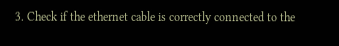3. Check if the ethernet cable is correctly connected to the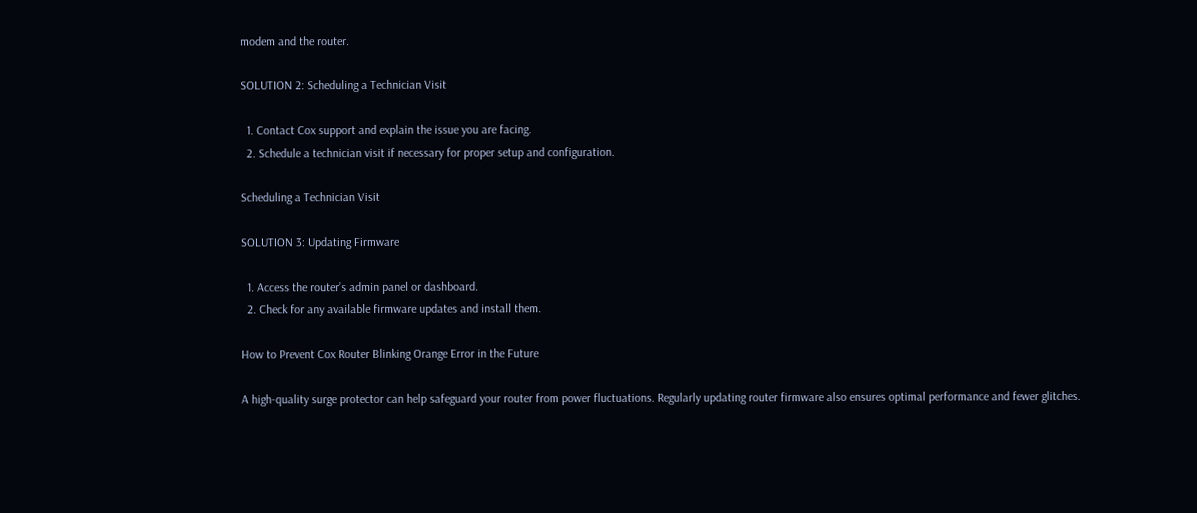modem and the router.

SOLUTION 2: Scheduling a Technician Visit

  1. Contact Cox support and explain the issue you are facing.
  2. Schedule a technician visit if necessary for proper setup and configuration.

Scheduling a Technician Visit

SOLUTION 3: Updating Firmware

  1. Access the router’s admin panel or dashboard.
  2. Check for any available firmware updates and install them.

How to Prevent Cox Router Blinking Orange Error in the Future

A high-quality surge protector can help safeguard your router from power fluctuations. Regularly updating router firmware also ensures optimal performance and fewer glitches.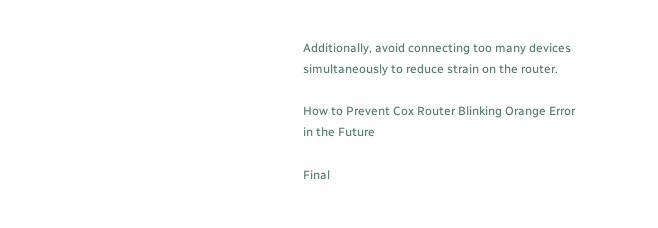Additionally, avoid connecting too many devices simultaneously to reduce strain on the router.

How to Prevent Cox Router Blinking Orange Error in the Future

Final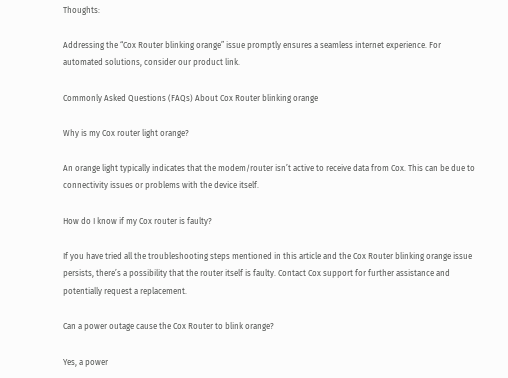Thoughts:

Addressing the “Cox Router blinking orange” issue promptly ensures a seamless internet experience. For automated solutions, consider our product link.

Commonly Asked Questions (FAQs) About Cox Router blinking orange

Why is my Cox router light orange?

An orange light typically indicates that the modem/router isn’t active to receive data from Cox. This can be due to connectivity issues or problems with the device itself.

How do I know if my Cox router is faulty?

If you have tried all the troubleshooting steps mentioned in this article and the Cox Router blinking orange issue persists, there’s a possibility that the router itself is faulty. Contact Cox support for further assistance and potentially request a replacement.

Can a power outage cause the Cox Router to blink orange?

Yes, a power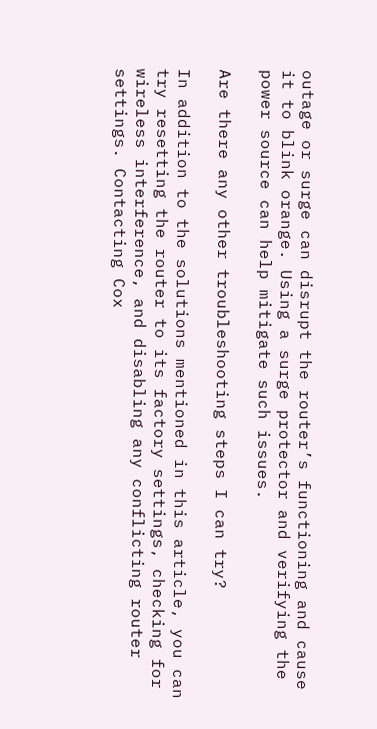outage or surge can disrupt the router’s functioning and cause it to blink orange. Using a surge protector and verifying the power source can help mitigate such issues.

Are there any other troubleshooting steps I can try?

In addition to the solutions mentioned in this article, you can try resetting the router to its factory settings, checking for wireless interference, and disabling any conflicting router settings. Contacting Cox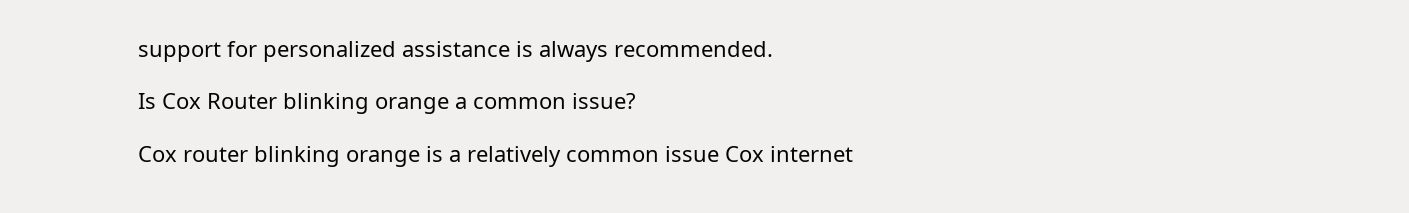support for personalized assistance is always recommended.

Is Cox Router blinking orange a common issue?

Cox router blinking orange is a relatively common issue Cox internet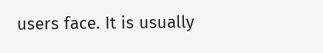users face. It is usually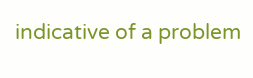indicative of a problem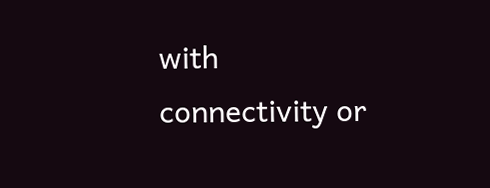with connectivity or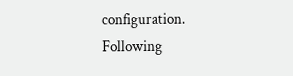configuration. Following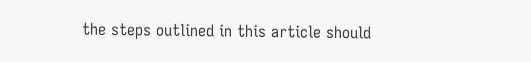the steps outlined in this article should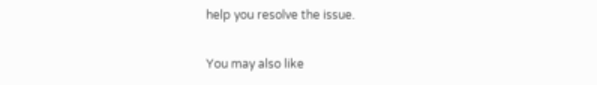help you resolve the issue.

You may also like